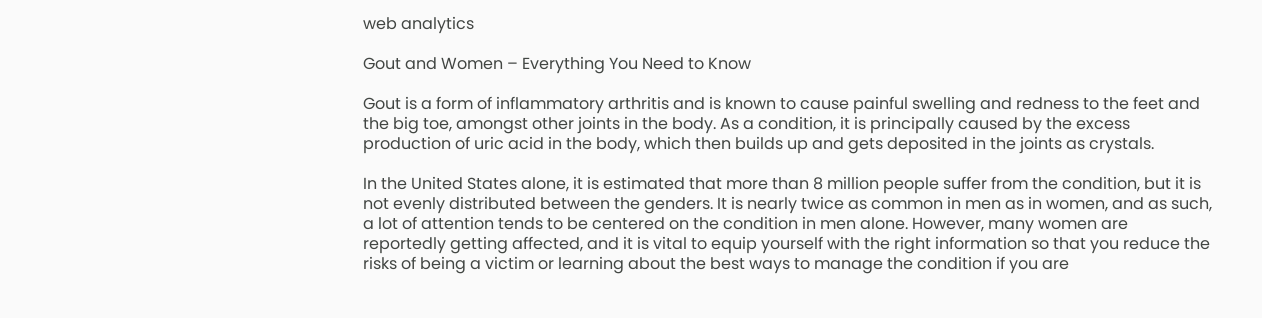web analytics

Gout and Women – Everything You Need to Know

Gout is a form of inflammatory arthritis and is known to cause painful swelling and redness to the feet and the big toe, amongst other joints in the body. As a condition, it is principally caused by the excess production of uric acid in the body, which then builds up and gets deposited in the joints as crystals.

In the United States alone, it is estimated that more than 8 million people suffer from the condition, but it is not evenly distributed between the genders. It is nearly twice as common in men as in women, and as such, a lot of attention tends to be centered on the condition in men alone. However, many women are reportedly getting affected, and it is vital to equip yourself with the right information so that you reduce the risks of being a victim or learning about the best ways to manage the condition if you are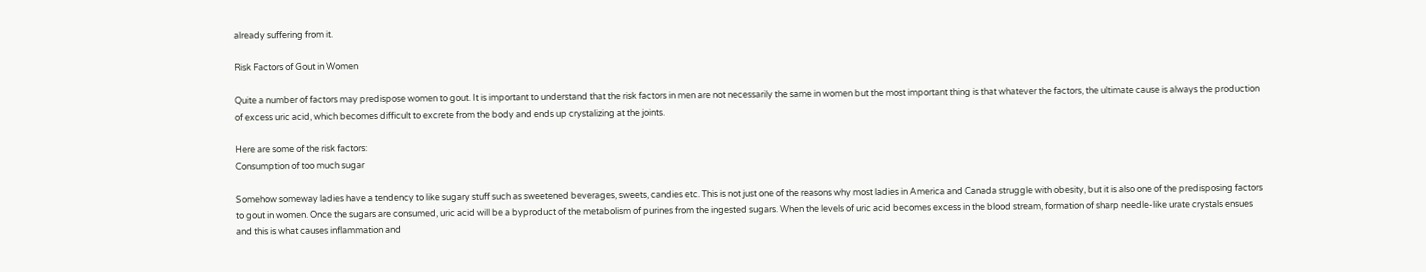already suffering from it.

Risk Factors of Gout in Women

Quite a number of factors may predispose women to gout. It is important to understand that the risk factors in men are not necessarily the same in women but the most important thing is that whatever the factors, the ultimate cause is always the production of excess uric acid, which becomes difficult to excrete from the body and ends up crystalizing at the joints.

Here are some of the risk factors:
Consumption of too much sugar

Somehow someway ladies have a tendency to like sugary stuff such as sweetened beverages, sweets, candies etc. This is not just one of the reasons why most ladies in America and Canada struggle with obesity, but it is also one of the predisposing factors to gout in women. Once the sugars are consumed, uric acid will be a byproduct of the metabolism of purines from the ingested sugars. When the levels of uric acid becomes excess in the blood stream, formation of sharp needle-like urate crystals ensues and this is what causes inflammation and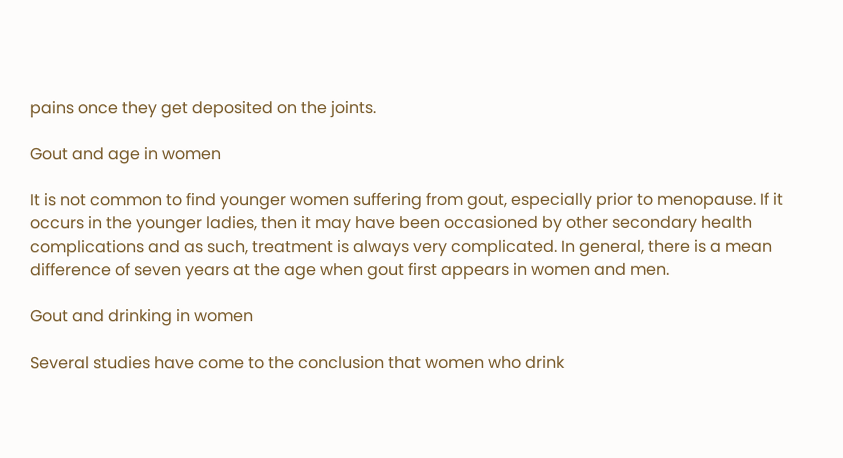pains once they get deposited on the joints.

Gout and age in women

It is not common to find younger women suffering from gout, especially prior to menopause. If it occurs in the younger ladies, then it may have been occasioned by other secondary health complications and as such, treatment is always very complicated. In general, there is a mean difference of seven years at the age when gout first appears in women and men.

Gout and drinking in women

Several studies have come to the conclusion that women who drink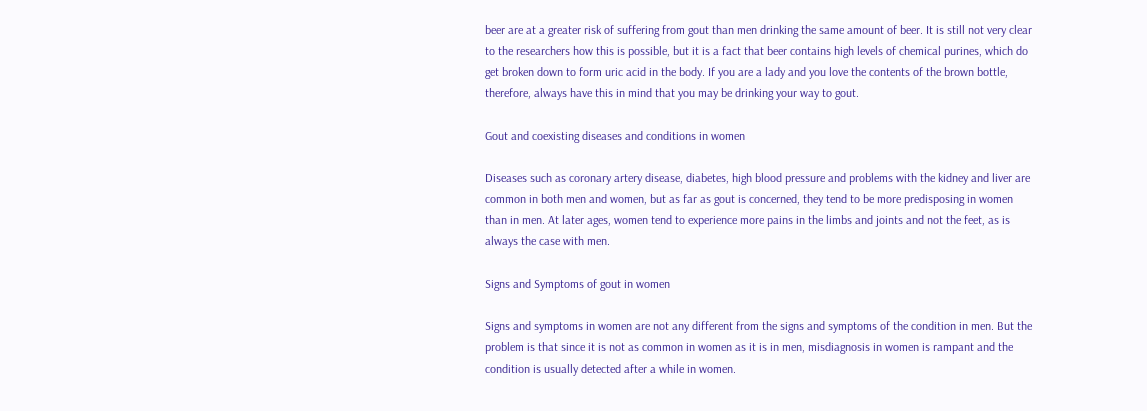beer are at a greater risk of suffering from gout than men drinking the same amount of beer. It is still not very clear to the researchers how this is possible, but it is a fact that beer contains high levels of chemical purines, which do get broken down to form uric acid in the body. If you are a lady and you love the contents of the brown bottle, therefore, always have this in mind that you may be drinking your way to gout.

Gout and coexisting diseases and conditions in women

Diseases such as coronary artery disease, diabetes, high blood pressure and problems with the kidney and liver are common in both men and women, but as far as gout is concerned, they tend to be more predisposing in women than in men. At later ages, women tend to experience more pains in the limbs and joints and not the feet, as is always the case with men.

Signs and Symptoms of gout in women

Signs and symptoms in women are not any different from the signs and symptoms of the condition in men. But the problem is that since it is not as common in women as it is in men, misdiagnosis in women is rampant and the condition is usually detected after a while in women.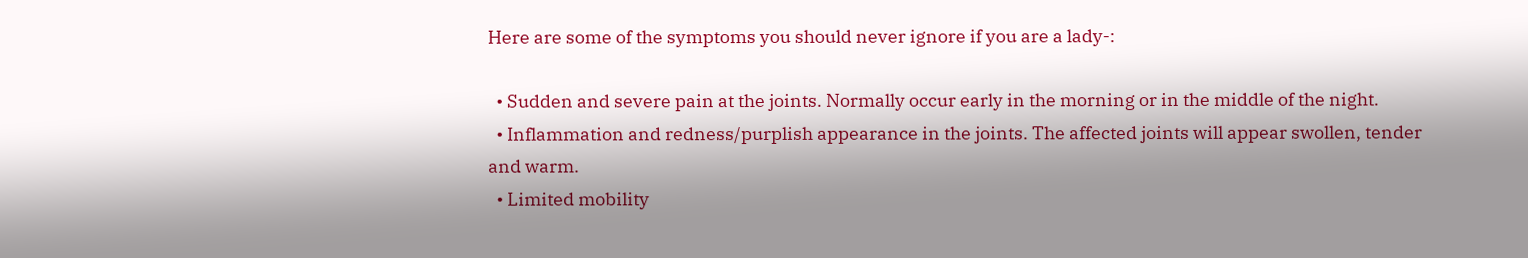Here are some of the symptoms you should never ignore if you are a lady-:

  • Sudden and severe pain at the joints. Normally occur early in the morning or in the middle of the night.
  • Inflammation and redness/purplish appearance in the joints. The affected joints will appear swollen, tender and warm.
  • Limited mobility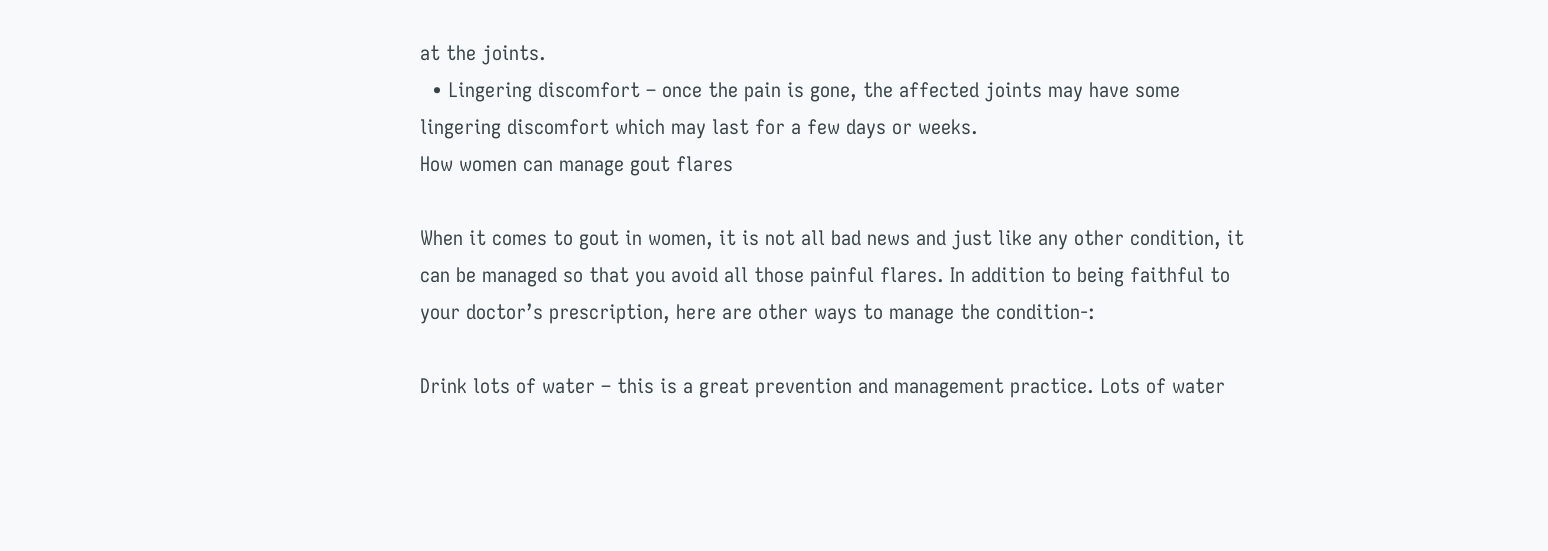at the joints.
  • Lingering discomfort – once the pain is gone, the affected joints may have some lingering discomfort which may last for a few days or weeks.
How women can manage gout flares

When it comes to gout in women, it is not all bad news and just like any other condition, it can be managed so that you avoid all those painful flares. In addition to being faithful to your doctor’s prescription, here are other ways to manage the condition-:

Drink lots of water – this is a great prevention and management practice. Lots of water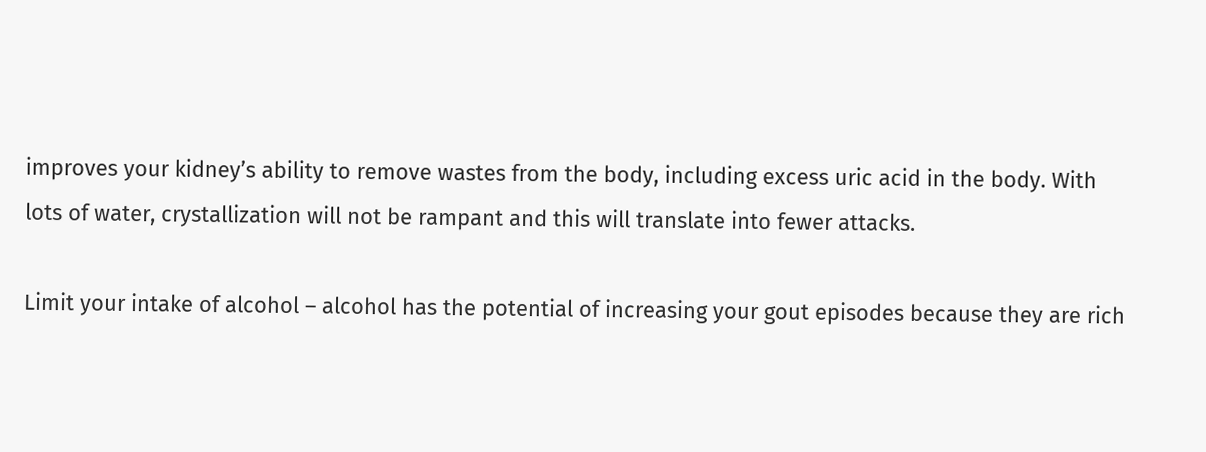improves your kidney’s ability to remove wastes from the body, including excess uric acid in the body. With lots of water, crystallization will not be rampant and this will translate into fewer attacks.

Limit your intake of alcohol – alcohol has the potential of increasing your gout episodes because they are rich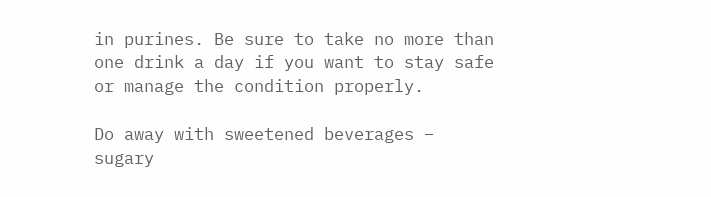in purines. Be sure to take no more than one drink a day if you want to stay safe or manage the condition properly.

Do away with sweetened beverages – sugary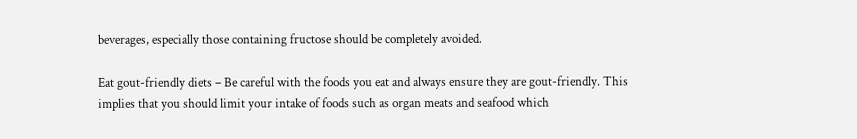beverages, especially those containing fructose should be completely avoided.

Eat gout-friendly diets – Be careful with the foods you eat and always ensure they are gout-friendly. This implies that you should limit your intake of foods such as organ meats and seafood which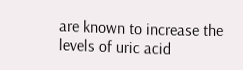are known to increase the levels of uric acid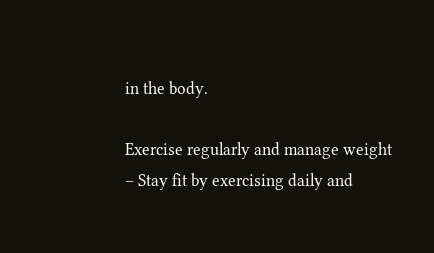in the body.

Exercise regularly and manage weight – Stay fit by exercising daily and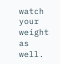watch your weight as well.